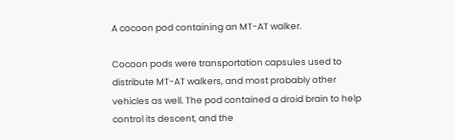A cocoon pod containing an MT-AT walker.

Cocoon pods were transportation capsules used to distribute MT-AT walkers, and most probably other vehicles as well. The pod contained a droid brain to help control its descent, and the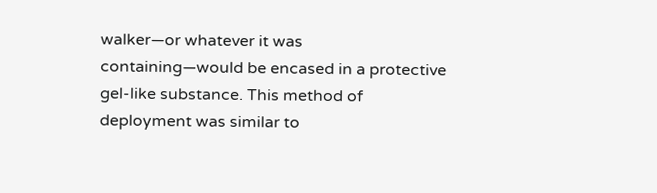walker—or whatever it was containing—would be encased in a protective gel-like substance. This method of deployment was similar to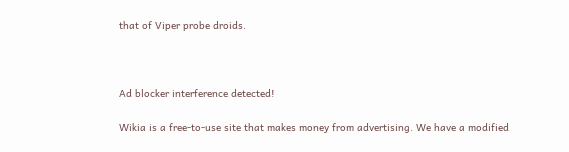that of Viper probe droids.



Ad blocker interference detected!

Wikia is a free-to-use site that makes money from advertising. We have a modified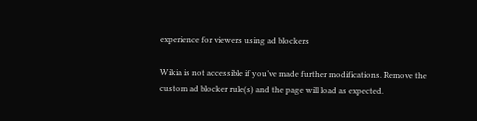experience for viewers using ad blockers

Wikia is not accessible if you’ve made further modifications. Remove the custom ad blocker rule(s) and the page will load as expected.